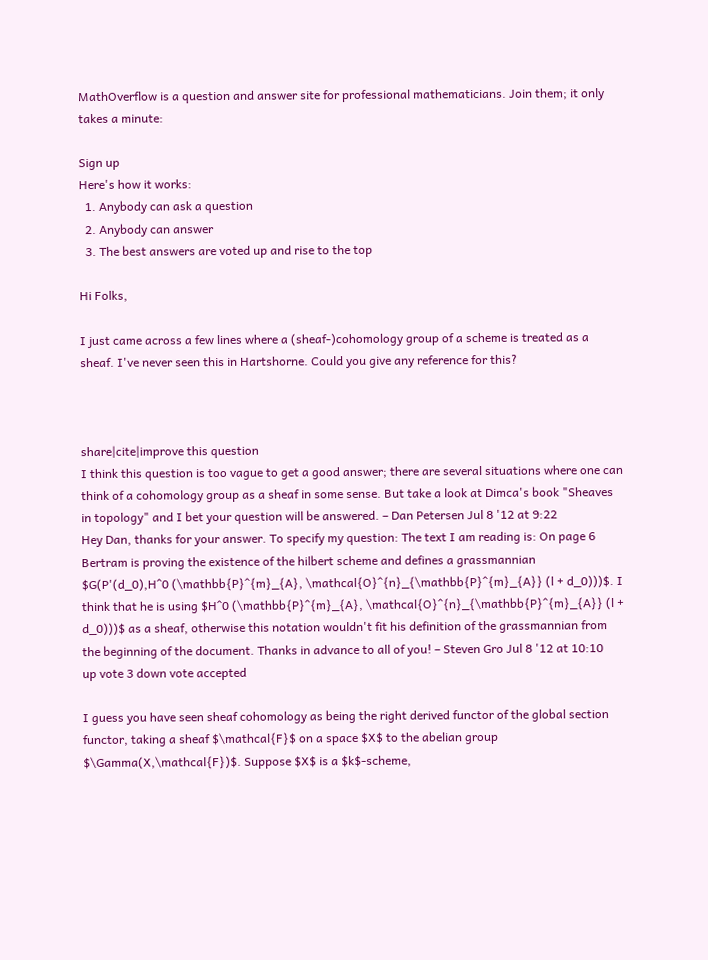MathOverflow is a question and answer site for professional mathematicians. Join them; it only takes a minute:

Sign up
Here's how it works:
  1. Anybody can ask a question
  2. Anybody can answer
  3. The best answers are voted up and rise to the top

Hi Folks,

I just came across a few lines where a (sheaf-)cohomology group of a scheme is treated as a sheaf. I've never seen this in Hartshorne. Could you give any reference for this?



share|cite|improve this question
I think this question is too vague to get a good answer; there are several situations where one can think of a cohomology group as a sheaf in some sense. But take a look at Dimca's book "Sheaves in topology" and I bet your question will be answered. – Dan Petersen Jul 8 '12 at 9:22
Hey Dan, thanks for your answer. To specify my question: The text I am reading is: On page 6 Bertram is proving the existence of the hilbert scheme and defines a grassmannian $G(P'(d_0),H^0 (\mathbb{P}^{m}_{A}, \mathcal{O}^{n}_{\mathbb{P}^{m}_{A}} (l + d_0)))$. I think that he is using $H^0 (\mathbb{P}^{m}_{A}, \mathcal{O}^{n}_{\mathbb{P}^{m}_{A}} (l + d_0)))$ as a sheaf, otherwise this notation wouldn't fit his definition of the grassmannian from the beginning of the document. Thanks in advance to all of you! – Steven Gro Jul 8 '12 at 10:10
up vote 3 down vote accepted

I guess you have seen sheaf cohomology as being the right derived functor of the global section functor, taking a sheaf $\mathcal{F}$ on a space $X$ to the abelian group $\Gamma(X,\mathcal{F})$. Suppose $X$ is a $k$-scheme,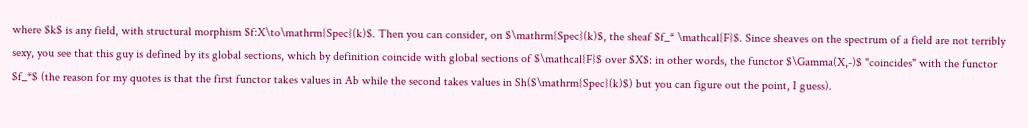where $k$ is any field, with structural morphism $f:X\to\mathrm{Spec}(k)$. Then you can consider, on $\mathrm{Spec}(k)$, the sheaf $f_* \mathcal{F}$. Since sheaves on the spectrum of a field are not terribly sexy, you see that this guy is defined by its global sections, which by definition coincide with global sections of $\mathcal{F}$ over $X$: in other words, the functor $\Gamma(X,-)$ "coincides" with the functor $f_*$ (the reason for my quotes is that the first functor takes values in Ab while the second takes values in Sh($\mathrm{Spec}(k)$) but you can figure out the point, I guess).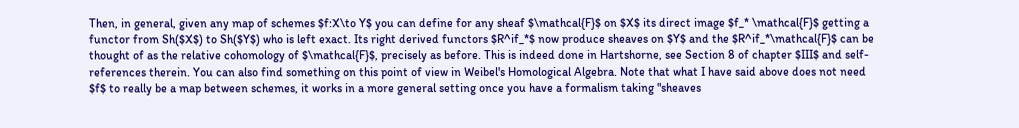Then, in general, given any map of schemes $f:X\to Y$ you can define for any sheaf $\mathcal{F}$ on $X$ its direct image $f_* \mathcal{F}$ getting a functor from Sh($X$) to Sh($Y$) who is left exact. Its right derived functors $R^if_*$ now produce sheaves on $Y$ and the $R^if_*\mathcal{F}$ can be thought of as the relative cohomology of $\mathcal{F}$, precisely as before. This is indeed done in Hartshorne, see Section 8 of chapter $III$ and self-references therein. You can also find something on this point of view in Weibel's Homological Algebra. Note that what I have said above does not need $f$ to really be a map between schemes, it works in a more general setting once you have a formalism taking "sheaves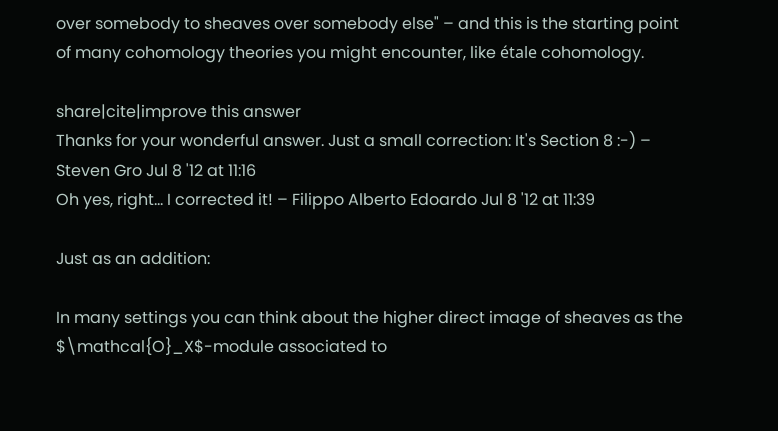over somebody to sheaves over somebody else" – and this is the starting point of many cohomology theories you might encounter, like étale cohomology.

share|cite|improve this answer
Thanks for your wonderful answer. Just a small correction: It's Section 8 :-) – Steven Gro Jul 8 '12 at 11:16
Oh yes, right... I corrected it! – Filippo Alberto Edoardo Jul 8 '12 at 11:39

Just as an addition:

In many settings you can think about the higher direct image of sheaves as the $\mathcal{O}_X$-module associated to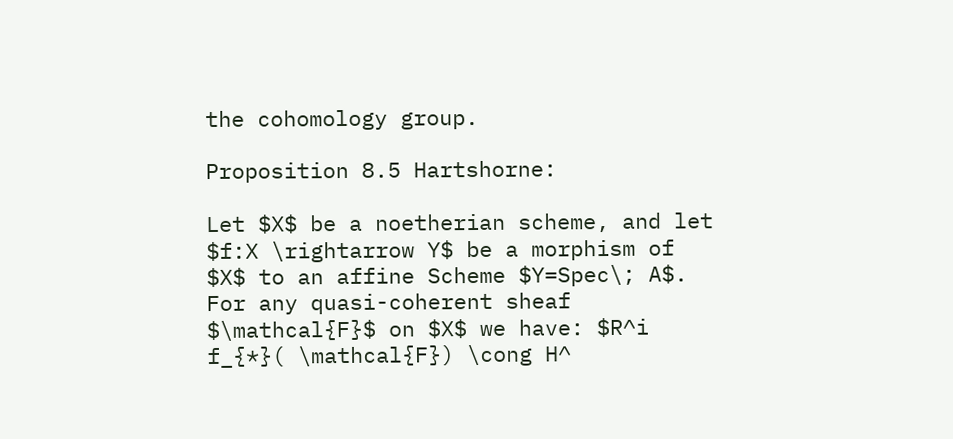the cohomology group.

Proposition 8.5 Hartshorne:

Let $X$ be a noetherian scheme, and let $f:X \rightarrow Y$ be a morphism of $X$ to an affine Scheme $Y=Spec\; A$. For any quasi-coherent sheaf $\mathcal{F}$ on $X$ we have: $R^i f_{*}( \mathcal{F}) \cong H^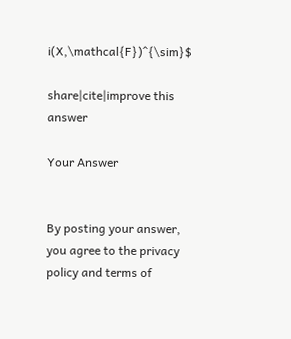i(X,\mathcal{F})^{\sim}$

share|cite|improve this answer

Your Answer


By posting your answer, you agree to the privacy policy and terms of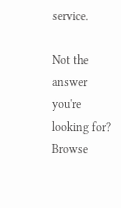service.

Not the answer you're looking for? Browse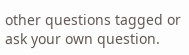other questions tagged or ask your own question.